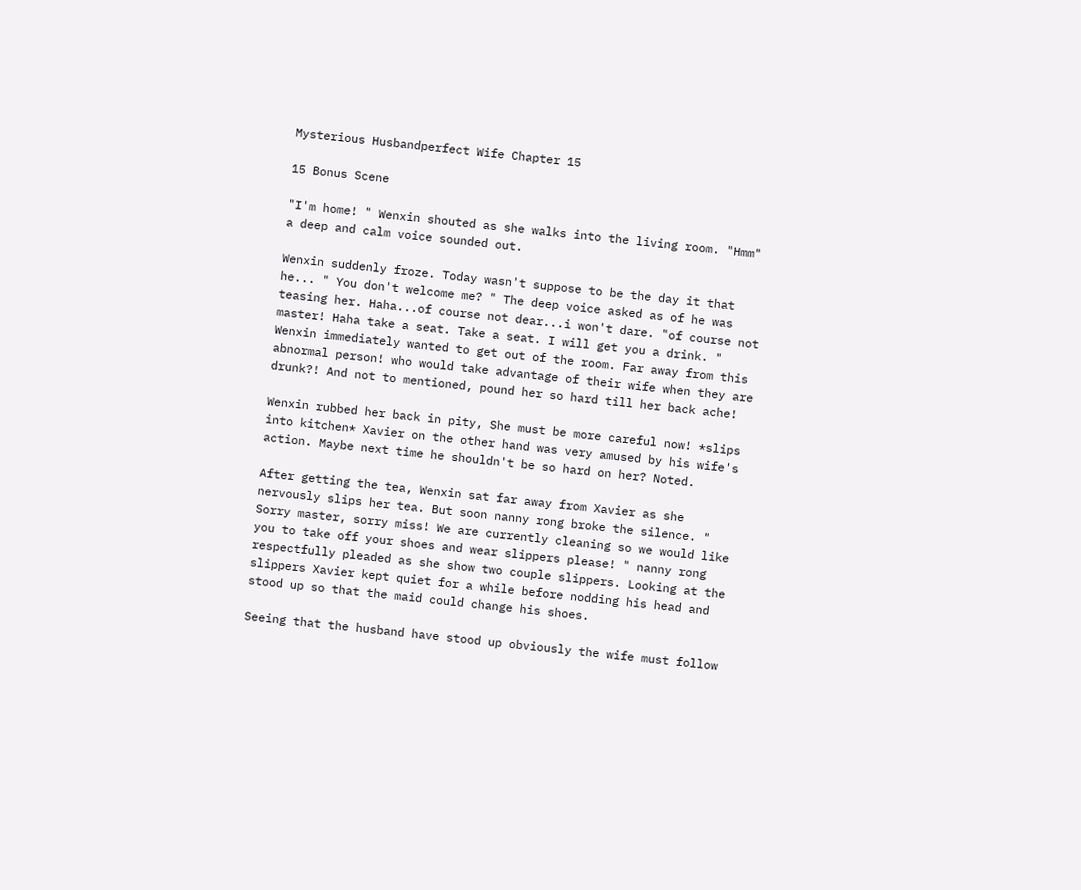Mysterious Husbandperfect Wife Chapter 15

15 Bonus Scene

"I'm home! " Wenxin shouted as she walks into the living room. "Hmm" a deep and calm voice sounded out.

Wenxin suddenly froze. Today wasn't suppose to be the day it that he... " You don't welcome me? " The deep voice asked as of he was teasing her. Haha...of course not dear...i won't dare. "of course not master! Haha take a seat. Take a seat. I will get you a drink. " Wenxin immediately wanted to get out of the room. Far away from this abnormal person! who would take advantage of their wife when they are drunk?! And not to mentioned, pound her so hard till her back ache!

Wenxin rubbed her back in pity, She must be more careful now! *slips into kitchen* Xavier on the other hand was very amused by his wife's action. Maybe next time he shouldn't be so hard on her? Noted.

After getting the tea, Wenxin sat far away from Xavier as she nervously slips her tea. But soon nanny rong broke the silence. " Sorry master, sorry miss! We are currently cleaning so we would like you to take off your shoes and wear slippers please! " nanny rong respectfully pleaded as she show two couple slippers. Looking at the slippers Xavier kept quiet for a while before nodding his head and stood up so that the maid could change his shoes.

Seeing that the husband have stood up obviously the wife must follow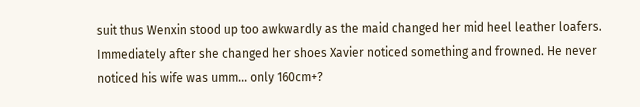suit thus Wenxin stood up too awkwardly as the maid changed her mid heel leather loafers. Immediately after she changed her shoes Xavier noticed something and frowned. He never noticed his wife was umm... only 160cm+?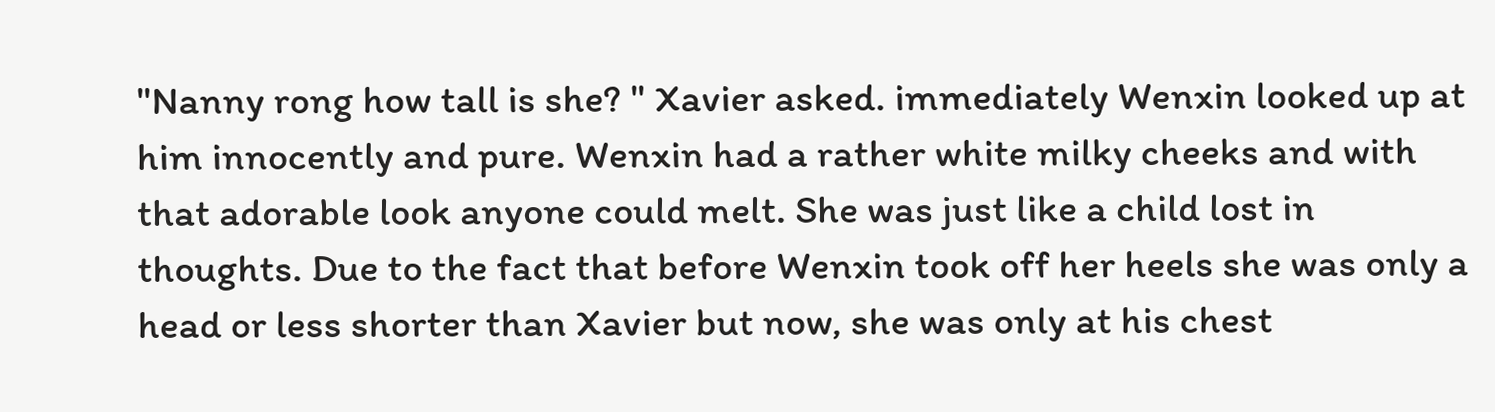"Nanny rong how tall is she? " Xavier asked. immediately Wenxin looked up at him innocently and pure. Wenxin had a rather white milky cheeks and with that adorable look anyone could melt. She was just like a child lost in thoughts. Due to the fact that before Wenxin took off her heels she was only a head or less shorter than Xavier but now, she was only at his chest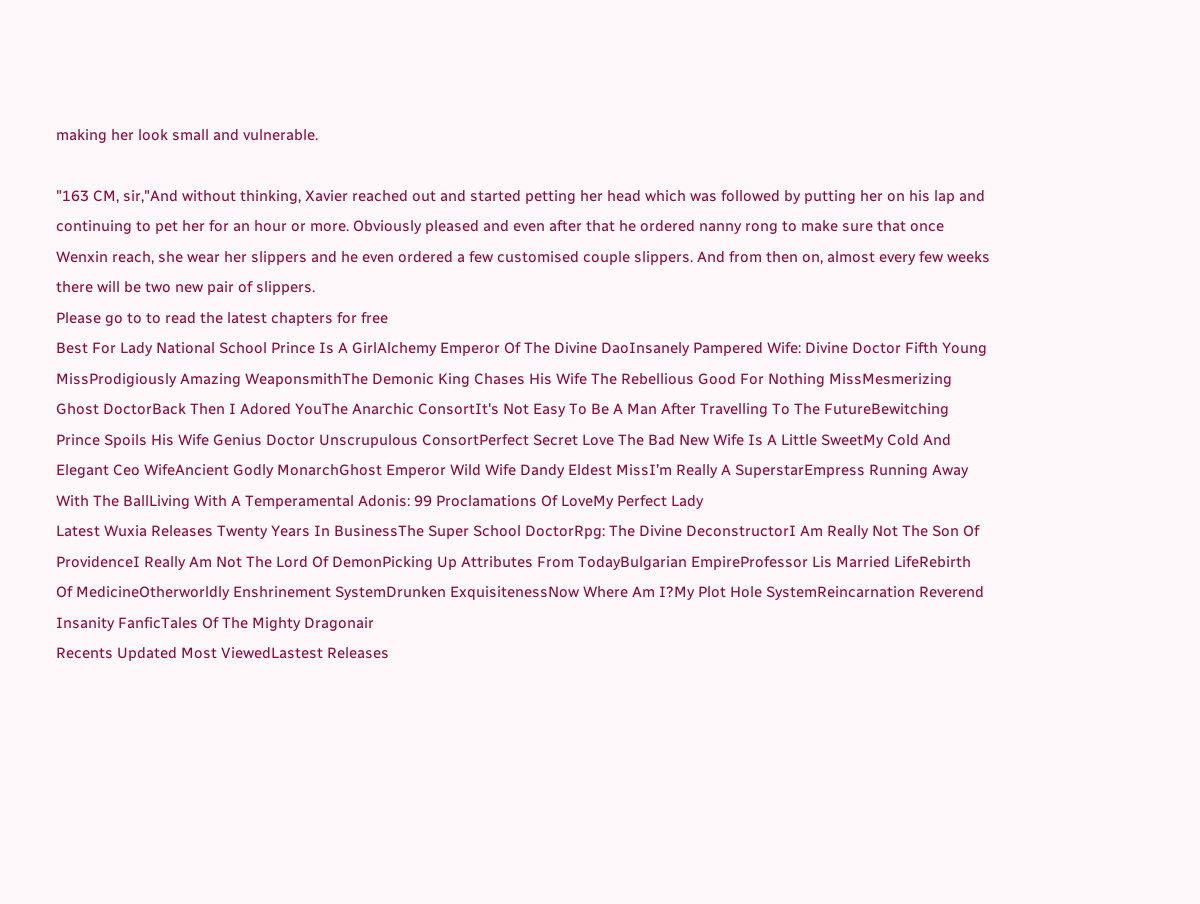making her look small and vulnerable.

"163 CM, sir,"And without thinking, Xavier reached out and started petting her head which was followed by putting her on his lap and continuing to pet her for an hour or more. Obviously pleased and even after that he ordered nanny rong to make sure that once Wenxin reach, she wear her slippers and he even ordered a few customised couple slippers. And from then on, almost every few weeks there will be two new pair of slippers.
Please go to to read the latest chapters for free
Best For Lady National School Prince Is A GirlAlchemy Emperor Of The Divine DaoInsanely Pampered Wife: Divine Doctor Fifth Young MissProdigiously Amazing WeaponsmithThe Demonic King Chases His Wife The Rebellious Good For Nothing MissMesmerizing Ghost DoctorBack Then I Adored YouThe Anarchic ConsortIt's Not Easy To Be A Man After Travelling To The FutureBewitching Prince Spoils His Wife Genius Doctor Unscrupulous ConsortPerfect Secret Love The Bad New Wife Is A Little SweetMy Cold And Elegant Ceo WifeAncient Godly MonarchGhost Emperor Wild Wife Dandy Eldest MissI’m Really A SuperstarEmpress Running Away With The BallLiving With A Temperamental Adonis: 99 Proclamations Of LoveMy Perfect Lady
Latest Wuxia Releases Twenty Years In BusinessThe Super School DoctorRpg: The Divine DeconstructorI Am Really Not The Son Of ProvidenceI Really Am Not The Lord Of DemonPicking Up Attributes From TodayBulgarian EmpireProfessor Lis Married LifeRebirth Of MedicineOtherworldly Enshrinement SystemDrunken ExquisitenessNow Where Am I?My Plot Hole SystemReincarnation Reverend Insanity FanficTales Of The Mighty Dragonair
Recents Updated Most ViewedLastest Releases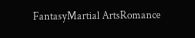FantasyMartial ArtsRomance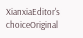XianxiaEditor's choiceOriginal